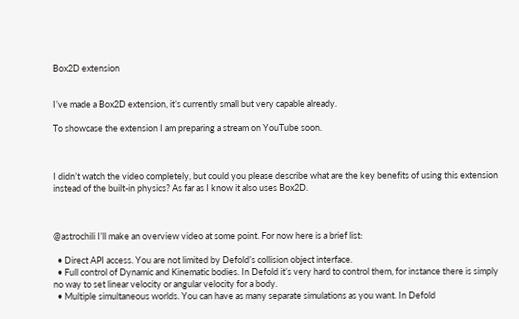Box2D extension


I’ve made a Box2D extension, it’s currently small but very capable already.

To showcase the extension I am preparing a stream on YouTube soon.



I didn’t watch the video completely, but could you please describe what are the key benefits of using this extension instead of the built-in physics? As far as I know it also uses Box2D.



@astrochili I’ll make an overview video at some point. For now here is a brief list:

  • Direct API access. You are not limited by Defold’s collision object interface.
  • Full control of Dynamic and Kinematic bodies. In Defold it’s very hard to control them, for instance there is simply no way to set linear velocity or angular velocity for a body.
  • Multiple simultaneous worlds. You can have as many separate simulations as you want. In Defold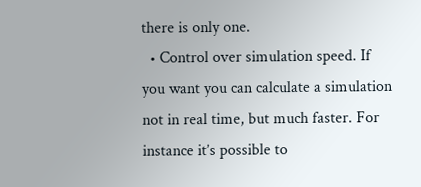there is only one.
  • Control over simulation speed. If you want you can calculate a simulation not in real time, but much faster. For instance it’s possible to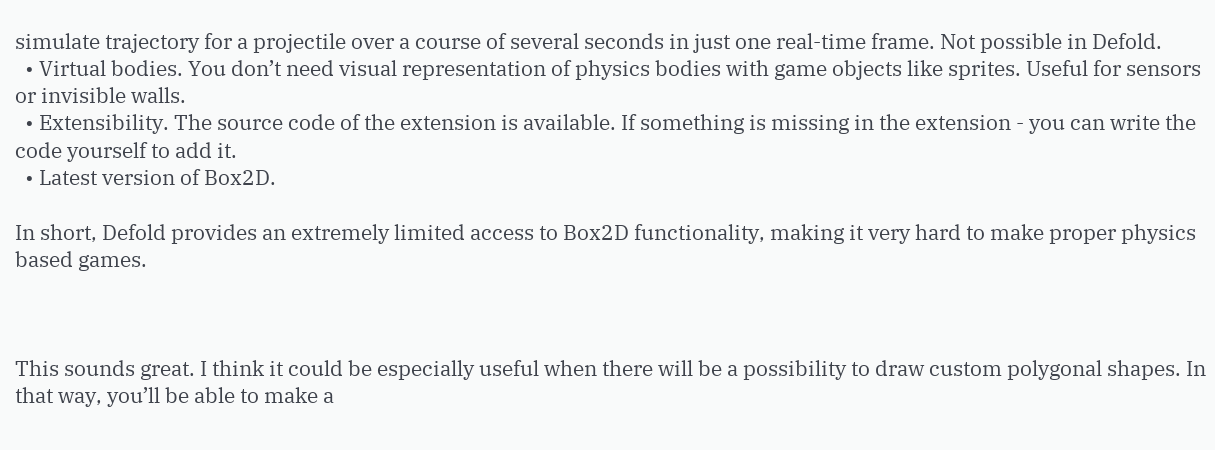simulate trajectory for a projectile over a course of several seconds in just one real-time frame. Not possible in Defold.
  • Virtual bodies. You don’t need visual representation of physics bodies with game objects like sprites. Useful for sensors or invisible walls.
  • Extensibility. The source code of the extension is available. If something is missing in the extension - you can write the code yourself to add it.
  • Latest version of Box2D.

In short, Defold provides an extremely limited access to Box2D functionality, making it very hard to make proper physics based games.



This sounds great. I think it could be especially useful when there will be a possibility to draw custom polygonal shapes. In that way, you’ll be able to make a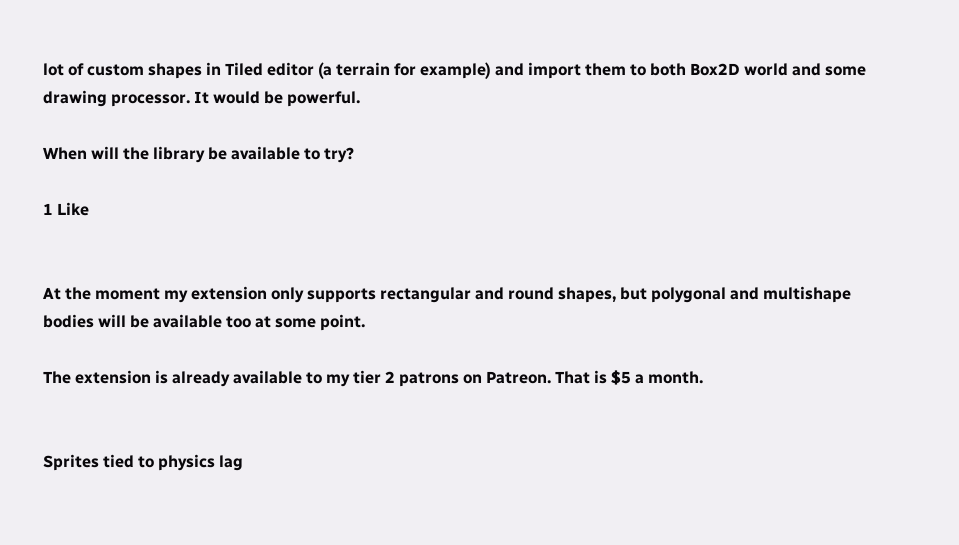lot of custom shapes in Tiled editor (a terrain for example) and import them to both Box2D world and some drawing processor. It would be powerful.

When will the library be available to try?

1 Like


At the moment my extension only supports rectangular and round shapes, but polygonal and multishape bodies will be available too at some point.

The extension is already available to my tier 2 patrons on Patreon. That is $5 a month.


Sprites tied to physics lag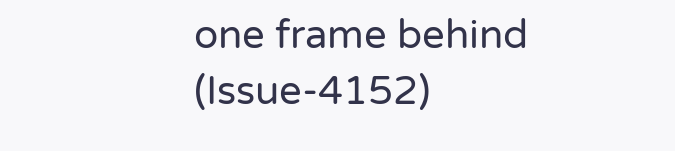one frame behind (Issue-4152)